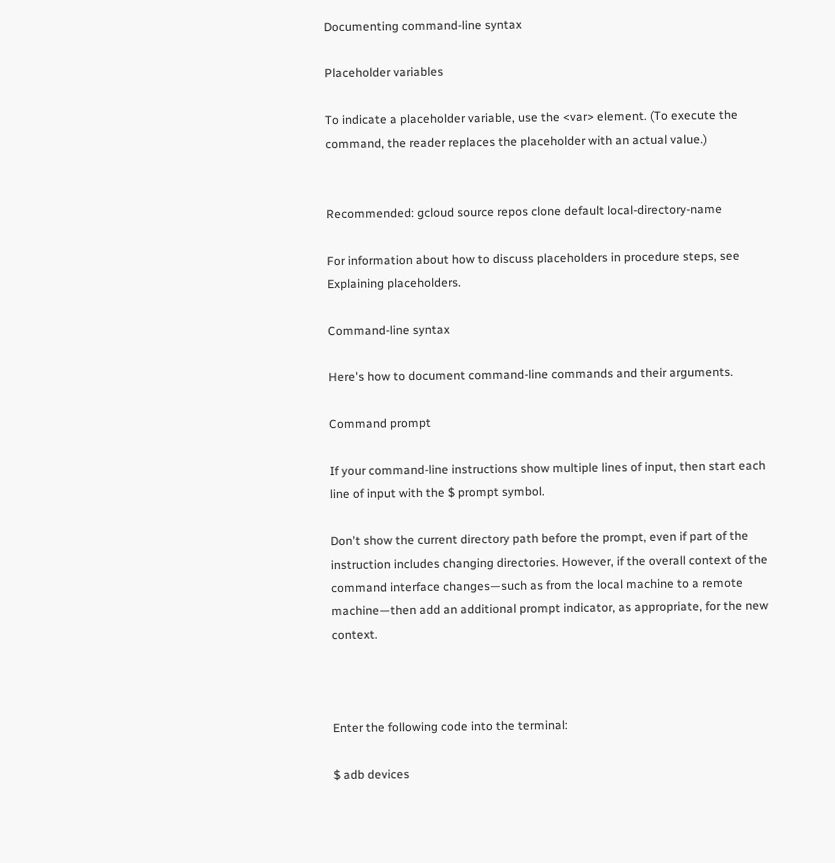Documenting command-line syntax

Placeholder variables

To indicate a placeholder variable, use the <var> element. (To execute the command, the reader replaces the placeholder with an actual value.)


Recommended: gcloud source repos clone default local-directory-name

For information about how to discuss placeholders in procedure steps, see Explaining placeholders.

Command-line syntax

Here's how to document command-line commands and their arguments.

Command prompt

If your command-line instructions show multiple lines of input, then start each line of input with the $ prompt symbol.

Don't show the current directory path before the prompt, even if part of the instruction includes changing directories. However, if the overall context of the command interface changes—such as from the local machine to a remote machine—then add an additional prompt indicator, as appropriate, for the new context.



Enter the following code into the terminal:

$ adb devices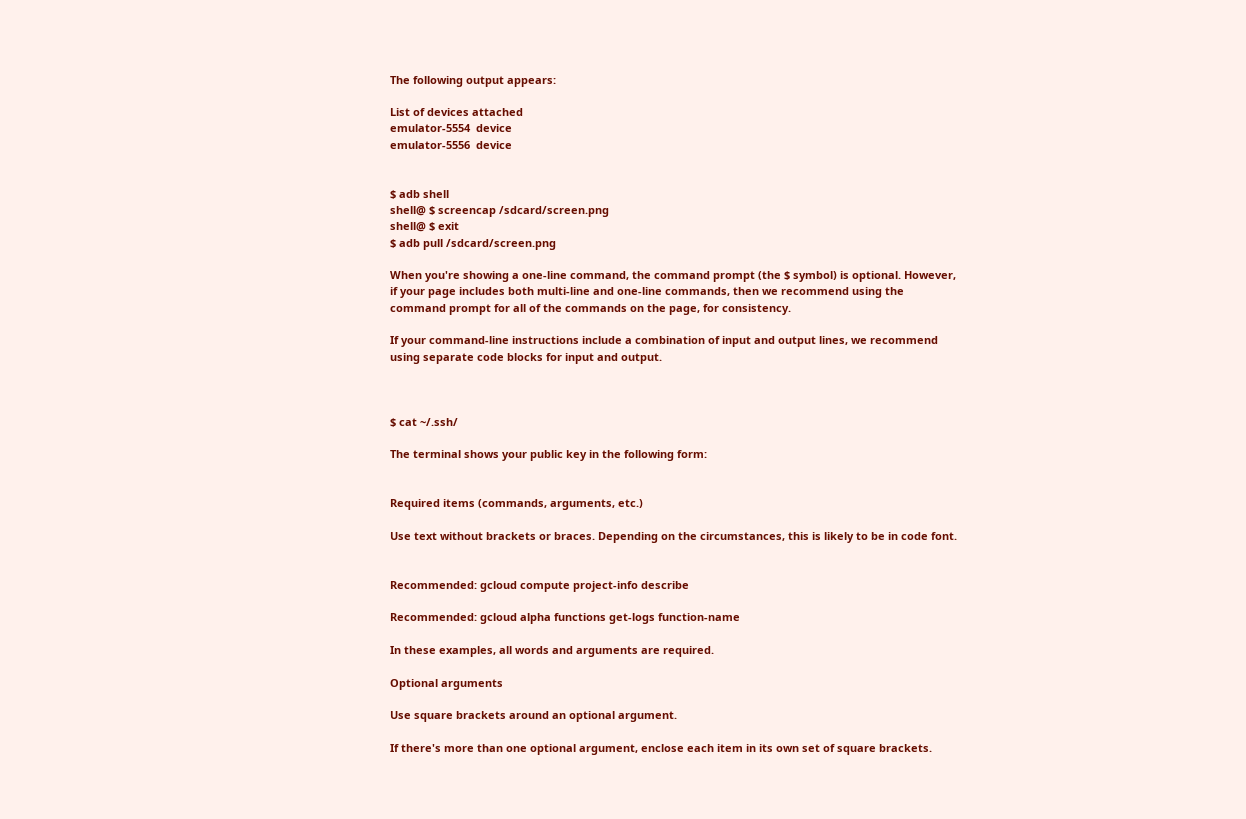The following output appears:

List of devices attached
emulator-5554  device
emulator-5556  device


$ adb shell
shell@ $ screencap /sdcard/screen.png
shell@ $ exit
$ adb pull /sdcard/screen.png

When you're showing a one-line command, the command prompt (the $ symbol) is optional. However, if your page includes both multi-line and one-line commands, then we recommend using the command prompt for all of the commands on the page, for consistency.

If your command-line instructions include a combination of input and output lines, we recommend using separate code blocks for input and output.



$ cat ~/.ssh/

The terminal shows your public key in the following form:


Required items (commands, arguments, etc.)

Use text without brackets or braces. Depending on the circumstances, this is likely to be in code font.


Recommended: gcloud compute project-info describe

Recommended: gcloud alpha functions get-logs function-name

In these examples, all words and arguments are required.

Optional arguments

Use square brackets around an optional argument.

If there's more than one optional argument, enclose each item in its own set of square brackets.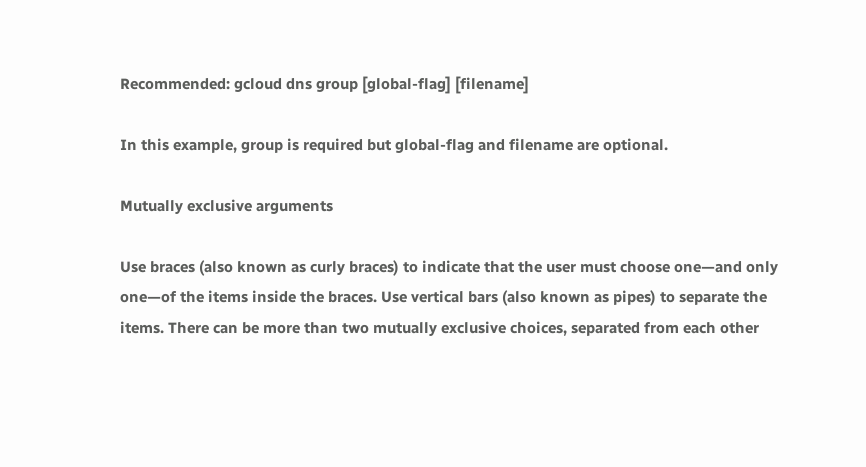Recommended: gcloud dns group [global-flag] [filename]

In this example, group is required but global-flag and filename are optional.

Mutually exclusive arguments

Use braces (also known as curly braces) to indicate that the user must choose one—and only one—of the items inside the braces. Use vertical bars (also known as pipes) to separate the items. There can be more than two mutually exclusive choices, separated from each other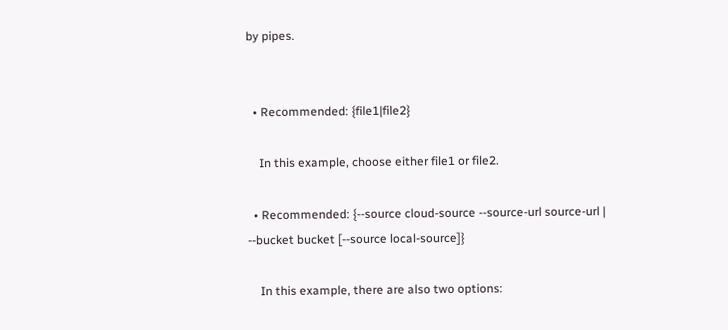by pipes.


  • Recommended: {file1|file2}

    In this example, choose either file1 or file2.

  • Recommended: {--source cloud-source --source-url source-url | --bucket bucket [--source local-source]}

    In this example, there are also two options: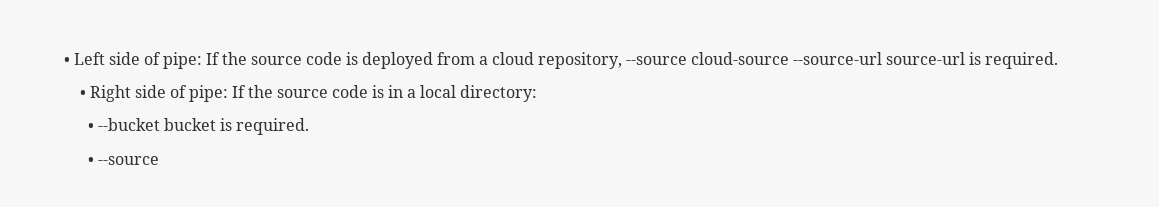• Left side of pipe: If the source code is deployed from a cloud repository, --source cloud-source --source-url source-url is required.
    • Right side of pipe: If the source code is in a local directory:
      • --bucket bucket is required.
      • --source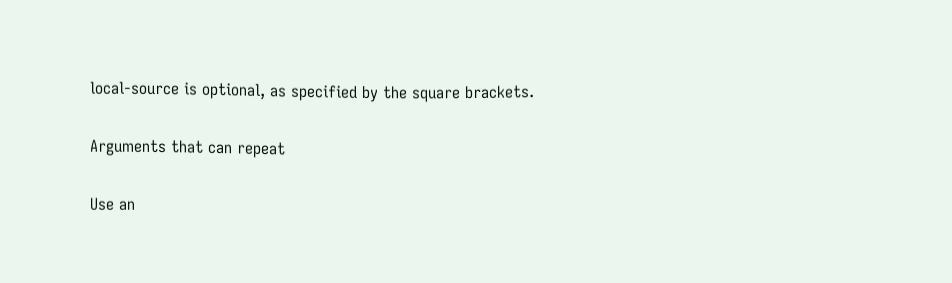local-source is optional, as specified by the square brackets.

Arguments that can repeat

Use an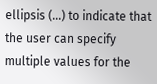ellipsis (...) to indicate that the user can specify multiple values for the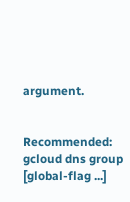argument.


Recommended: gcloud dns group [global-flag ...]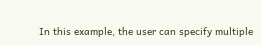In this example, the user can specify multiple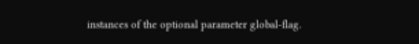instances of the optional parameter global-flag.